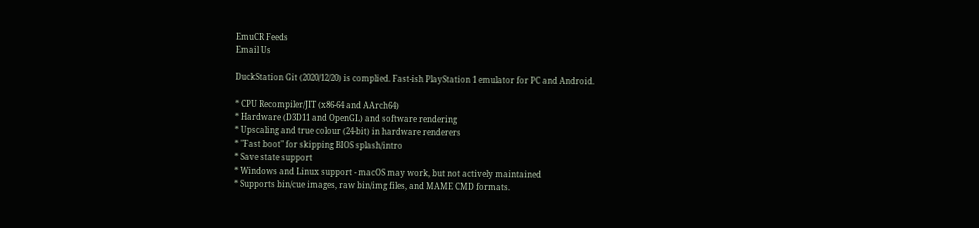EmuCR Feeds
Email Us

DuckStation Git (2020/12/20) is complied. Fast-ish PlayStation 1 emulator for PC and Android.

* CPU Recompiler/JIT (x86-64 and AArch64)
* Hardware (D3D11 and OpenGL) and software rendering
* Upscaling and true colour (24-bit) in hardware renderers
* "Fast boot" for skipping BIOS splash/intro
* Save state support
* Windows and Linux support - macOS may work, but not actively maintained
* Supports bin/cue images, raw bin/img files, and MAME CMD formats.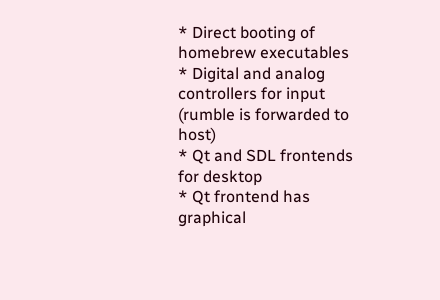* Direct booting of homebrew executables
* Digital and analog controllers for input (rumble is forwarded to host)
* Qt and SDL frontends for desktop
* Qt frontend has graphical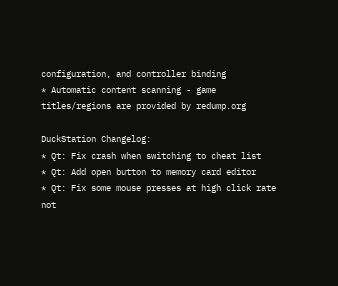configuration, and controller binding
* Automatic content scanning - game titles/regions are provided by redump.org

DuckStation Changelog:
* Qt: Fix crash when switching to cheat list
* Qt: Add open button to memory card editor
* Qt: Fix some mouse presses at high click rate not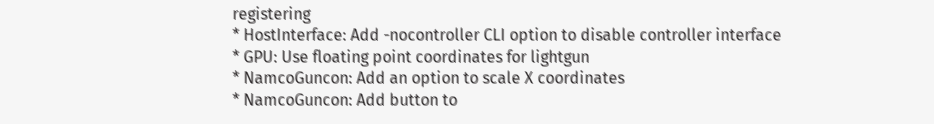registering
* HostInterface: Add -nocontroller CLI option to disable controller interface
* GPU: Use floating point coordinates for lightgun
* NamcoGuncon: Add an option to scale X coordinates
* NamcoGuncon: Add button to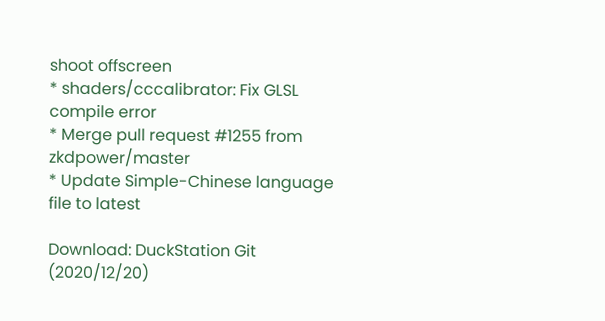shoot offscreen
* shaders/cccalibrator: Fix GLSL compile error
* Merge pull request #1255 from zkdpower/master
* Update Simple-Chinese language file to latest

Download: DuckStation Git (2020/12/20)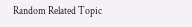Random Related Topic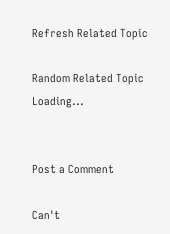Refresh Related Topic

Random Related Topic Loading...


Post a Comment

Can't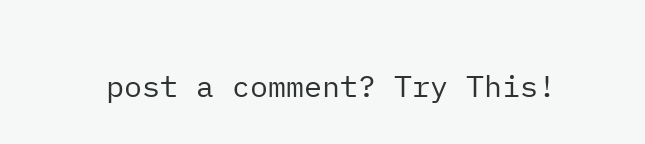post a comment? Try This!